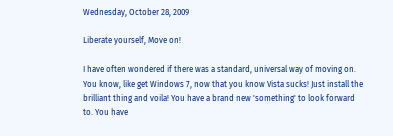Wednesday, October 28, 2009

Liberate yourself, Move on!

I have often wondered if there was a standard, universal way of moving on. You know, like get Windows 7, now that you know Vista sucks! Just install the brilliant thing and voila! You have a brand new 'something' to look forward to. You have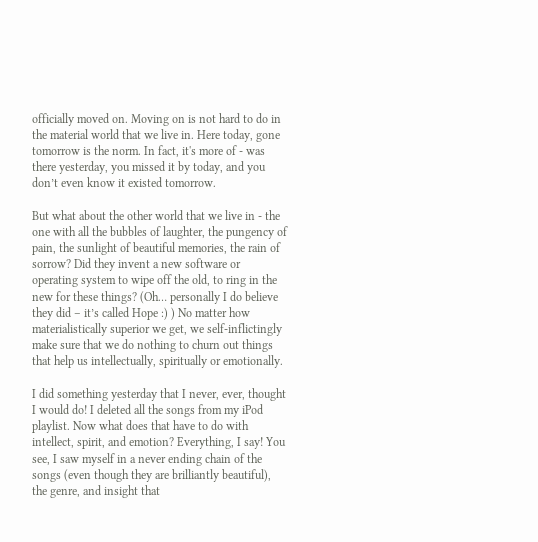officially moved on. Moving on is not hard to do in the material world that we live in. Here today, gone tomorrow is the norm. In fact, it's more of - was there yesterday, you missed it by today, and you don’t even know it existed tomorrow.

But what about the other world that we live in - the one with all the bubbles of laughter, the pungency of pain, the sunlight of beautiful memories, the rain of sorrow? Did they invent a new software or operating system to wipe off the old, to ring in the new for these things? (Oh… personally I do believe they did – it’s called Hope :) ) No matter how materialistically superior we get, we self-inflictingly make sure that we do nothing to churn out things that help us intellectually, spiritually or emotionally.

I did something yesterday that I never, ever, thought I would do! I deleted all the songs from my iPod playlist. Now what does that have to do with intellect, spirit, and emotion? Everything, I say! You see, I saw myself in a never ending chain of the songs (even though they are brilliantly beautiful), the genre, and insight that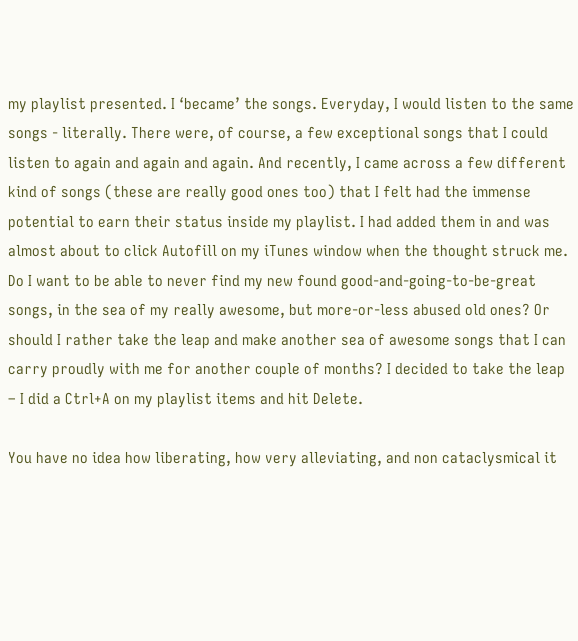my playlist presented. I ‘became’ the songs. Everyday, I would listen to the same songs - literally. There were, of course, a few exceptional songs that I could listen to again and again and again. And recently, I came across a few different kind of songs (these are really good ones too) that I felt had the immense potential to earn their status inside my playlist. I had added them in and was almost about to click Autofill on my iTunes window when the thought struck me. Do I want to be able to never find my new found good-and-going-to-be-great songs, in the sea of my really awesome, but more-or-less abused old ones? Or should I rather take the leap and make another sea of awesome songs that I can carry proudly with me for another couple of months? I decided to take the leap – I did a Ctrl+A on my playlist items and hit Delete.

You have no idea how liberating, how very alleviating, and non cataclysmical it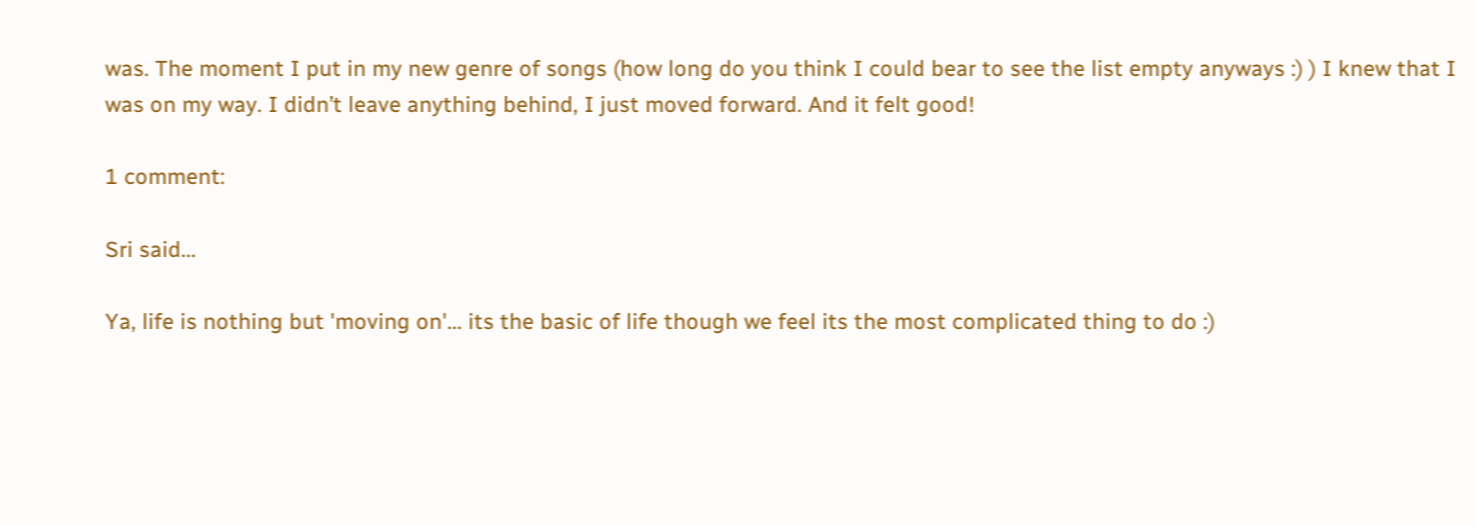was. The moment I put in my new genre of songs (how long do you think I could bear to see the list empty anyways :) ) I knew that I was on my way. I didn’t leave anything behind, I just moved forward. And it felt good!

1 comment:

Sri said...

Ya, life is nothing but 'moving on'... its the basic of life though we feel its the most complicated thing to do :)